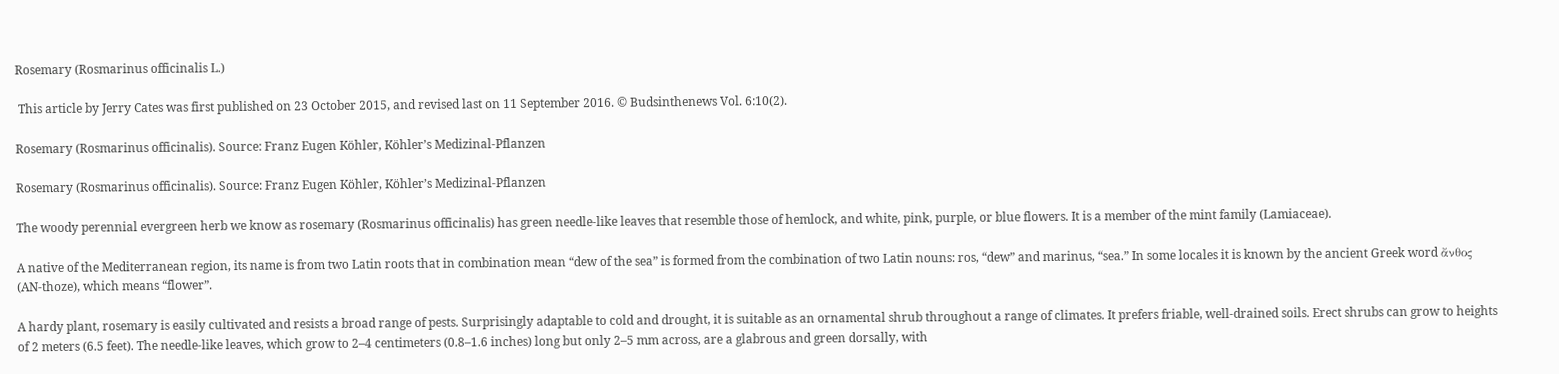Rosemary (Rosmarinus officinalis L.)

 This article by Jerry Cates was first published on 23 October 2015, and revised last on 11 September 2016. © Budsinthenews Vol. 6:10(2).

Rosemary (Rosmarinus officinalis). Source: Franz Eugen Köhler, Köhler’s Medizinal-Pflanzen

Rosemary (Rosmarinus officinalis). Source: Franz Eugen Köhler, Köhler’s Medizinal-Pflanzen

The woody perennial evergreen herb we know as rosemary (Rosmarinus officinalis) has green needle-like leaves that resemble those of hemlock, and white, pink, purple, or blue flowers. It is a member of the mint family (Lamiaceae).

A native of the Mediterranean region, its name is from two Latin roots that in combination mean “dew of the sea” is formed from the combination of two Latin nouns: ros, “dew” and marinus, “sea.” In some locales it is known by the ancient Greek word ἄνθος (AN-thoze), which means “flower”.

A hardy plant, rosemary is easily cultivated and resists a broad range of pests. Surprisingly adaptable to cold and drought, it is suitable as an ornamental shrub throughout a range of climates. It prefers friable, well-drained soils. Erect shrubs can grow to heights of 2 meters (6.5 feet). The needle-like leaves, which grow to 2–4 centimeters (0.8–1.6 inches) long but only 2–5 mm across, are a glabrous and green dorsally, with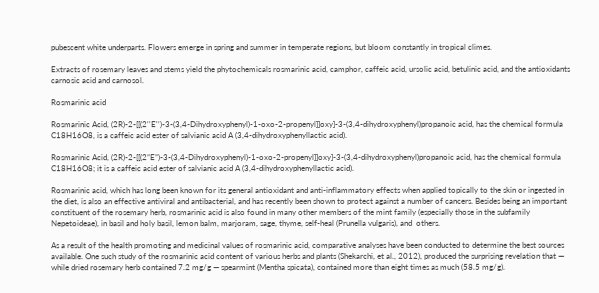pubescent white underparts. Flowers emerge in spring and summer in temperate regions, but bloom constantly in tropical climes.

Extracts of rosemary leaves and stems yield the phytochemicals rosmarinic acid, camphor, caffeic acid, ursolic acid, betulinic acid, and the antioxidants carnosic acid and carnosol.

Rosmarinic acid

Rosmarinic Acid, (2R)-2-[[(2''E'')-3-(3,4-Dihydroxyphenyl)-1-oxo-2-propenyl]]oxy]-3-(3,4-dihydroxyphenyl)propanoic acid, has the chemical formula C18H16O8, is a caffeic acid ester of salvianic acid A (3,4-dihydroxyphenyllactic acid).

Rosmarinic Acid, (2R)-2-[[(2”E”)-3-(3,4-Dihydroxyphenyl)-1-oxo-2-propenyl]]oxy]-3-(3,4-dihydroxyphenyl)propanoic acid, has the chemical formula C18H16O8; it is a caffeic acid ester of salvianic acid A (3,4-dihydroxyphenyllactic acid).

Rosmarinic acid, which has long been known for its general antioxidant and anti-inflammatory effects when applied topically to the skin or ingested in the diet, is also an effective antiviral and antibacterial, and has recently been shown to protect against a number of cancers. Besides being an important constituent of the rosemary herb, rosmarinic acid is also found in many other members of the mint family (especially those in the subfamily Nepetoideae), in basil and holy basil, lemon balm, marjoram, sage, thyme, self-heal (Prunella vulgaris), and  others.

As a result of the health promoting and medicinal values of rosmarinic acid, comparative analyses have been conducted to determine the best sources available. One such study of the rosmarinic acid content of various herbs and plants (Shekarchi, et al., 2012), produced the surprising revelation that — while dried rosemary herb contained 7.2 mg/g — spearmint (Mentha spicata), contained more than eight times as much (58.5 mg/g).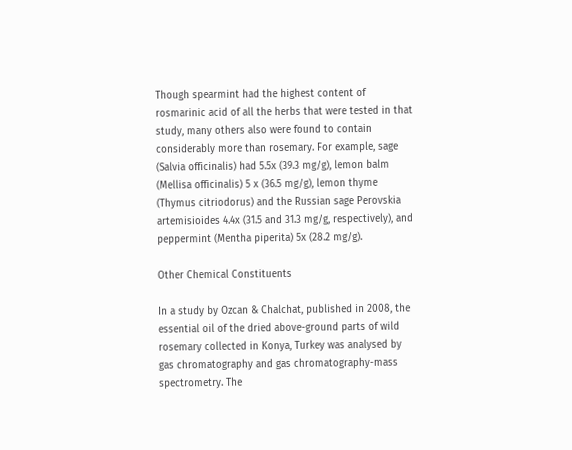Though spearmint had the highest content of rosmarinic acid of all the herbs that were tested in that study, many others also were found to contain considerably more than rosemary. For example, sage (Salvia officinalis) had 5.5x (39.3 mg/g), lemon balm (Mellisa officinalis) 5 x (36.5 mg/g), lemon thyme (Thymus citriodorus) and the Russian sage Perovskia artemisioides 4.4x (31.5 and 31.3 mg/g, respectively), and peppermint (Mentha piperita) 5x (28.2 mg/g).

Other Chemical Constituents

In a study by Ozcan & Chalchat, published in 2008, the essential oil of the dried above-ground parts of wild rosemary collected in Konya, Turkey was analysed by gas chromatography and gas chromatography-mass spectrometry. The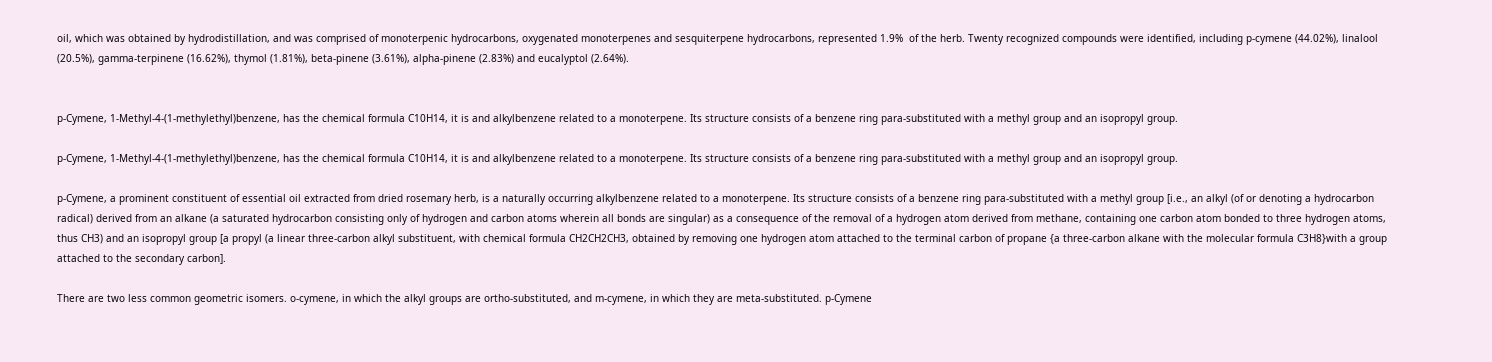oil, which was obtained by hydrodistillation, and was comprised of monoterpenic hydrocarbons, oxygenated monoterpenes and sesquiterpene hydrocarbons, represented 1.9%  of the herb. Twenty recognized compounds were identified, including p-cymene (44.02%), linalool (20.5%), gamma-terpinene (16.62%), thymol (1.81%), beta-pinene (3.61%), alpha-pinene (2.83%) and eucalyptol (2.64%).


p-Cymene, 1-Methyl-4-(1-methylethyl)benzene, has the chemical formula C10H14, it is and alkylbenzene related to a monoterpene. Its structure consists of a benzene ring para-substituted with a methyl group and an isopropyl group.

p-Cymene, 1-Methyl-4-(1-methylethyl)benzene, has the chemical formula C10H14, it is and alkylbenzene related to a monoterpene. Its structure consists of a benzene ring para-substituted with a methyl group and an isopropyl group.

p-Cymene, a prominent constituent of essential oil extracted from dried rosemary herb, is a naturally occurring alkylbenzene related to a monoterpene. Its structure consists of a benzene ring para-substituted with a methyl group [i.e., an alkyl (of or denoting a hydrocarbon radical) derived from an alkane (a saturated hydrocarbon consisting only of hydrogen and carbon atoms wherein all bonds are singular) as a consequence of the removal of a hydrogen atom derived from methane, containing one carbon atom bonded to three hydrogen atoms, thus CH3) and an isopropyl group [a propyl (a linear three-carbon alkyl substituent, with chemical formula CH2CH2CH3, obtained by removing one hydrogen atom attached to the terminal carbon of propane {a three-carbon alkane with the molecular formula C3H8}with a group attached to the secondary carbon].

There are two less common geometric isomers. o-cymene, in which the alkyl groups are ortho-substituted, and m-cymene, in which they are meta-substituted. p-Cymene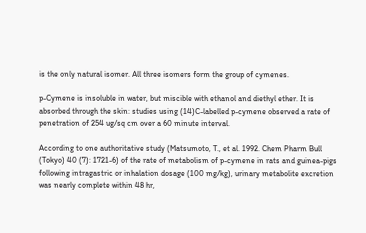is the only natural isomer. All three isomers form the group of cymenes.

p-Cymene is insoluble in water, but miscible with ethanol and diethyl ether. It is absorbed through the skin: studies using (14)C-labelled p-cymene observed a rate of penetration of 254 ug/sq cm over a 60 minute interval.

According to one authoritative study (Matsumoto, T., et al. 1992. Chem Pharm Bull (Tokyo) 40 (7): 1721-6) of the rate of metabolism of p-cymene in rats and guinea-pigs following intragastric or inhalation dosage (100 mg/kg), urinary metabolite excretion was nearly complete within 48 hr,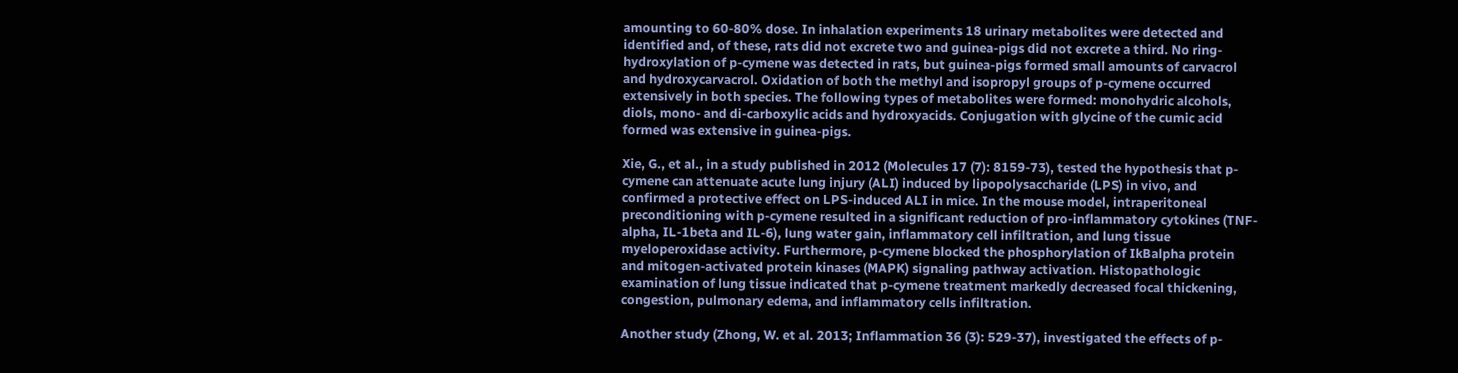amounting to 60-80% dose. In inhalation experiments 18 urinary metabolites were detected and identified and, of these, rats did not excrete two and guinea-pigs did not excrete a third. No ring-hydroxylation of p-cymene was detected in rats, but guinea-pigs formed small amounts of carvacrol and hydroxycarvacrol. Oxidation of both the methyl and isopropyl groups of p-cymene occurred extensively in both species. The following types of metabolites were formed: monohydric alcohols, diols, mono- and di-carboxylic acids and hydroxyacids. Conjugation with glycine of the cumic acid formed was extensive in guinea-pigs.

Xie, G., et al., in a study published in 2012 (Molecules 17 (7): 8159-73), tested the hypothesis that p-cymene can attenuate acute lung injury (ALI) induced by lipopolysaccharide (LPS) in vivo, and confirmed a protective effect on LPS-induced ALI in mice. In the mouse model, intraperitoneal preconditioning with p-cymene resulted in a significant reduction of pro-inflammatory cytokines (TNF-alpha, IL-1beta and IL-6), lung water gain, inflammatory cell infiltration, and lung tissue myeloperoxidase activity. Furthermore, p-cymene blocked the phosphorylation of IkBalpha protein and mitogen-activated protein kinases (MAPK) signaling pathway activation. Histopathologic examination of lung tissue indicated that p-cymene treatment markedly decreased focal thickening, congestion, pulmonary edema, and inflammatory cells infiltration.

Another study (Zhong, W. et al. 2013; Inflammation 36 (3): 529-37), investigated the effects of p-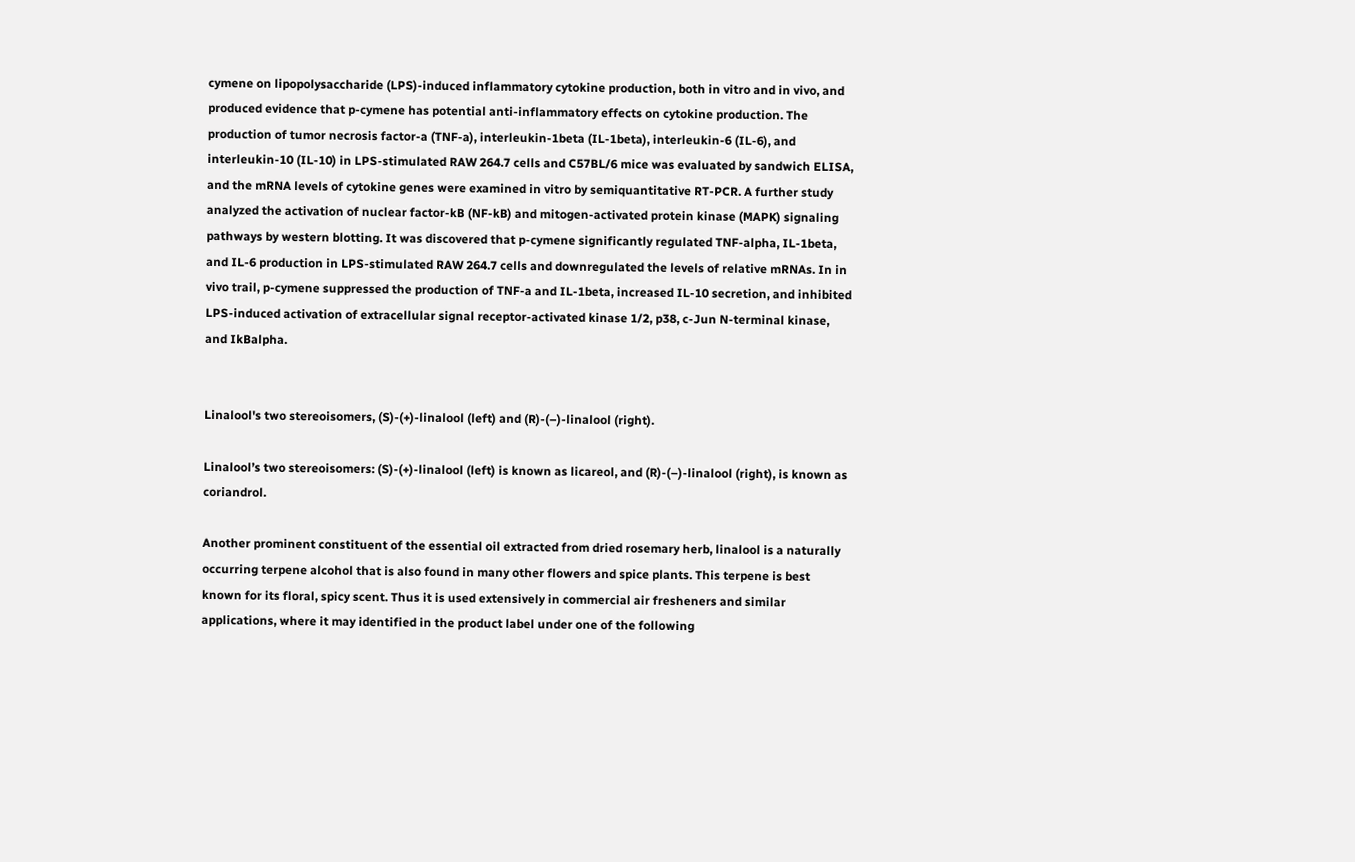cymene on lipopolysaccharide (LPS)-induced inflammatory cytokine production, both in vitro and in vivo, and produced evidence that p-cymene has potential anti-inflammatory effects on cytokine production. The production of tumor necrosis factor-a (TNF-a), interleukin-1beta (IL-1beta), interleukin-6 (IL-6), and interleukin-10 (IL-10) in LPS-stimulated RAW 264.7 cells and C57BL/6 mice was evaluated by sandwich ELISA, and the mRNA levels of cytokine genes were examined in vitro by semiquantitative RT-PCR. A further study analyzed the activation of nuclear factor-kB (NF-kB) and mitogen-activated protein kinase (MAPK) signaling pathways by western blotting. It was discovered that p-cymene significantly regulated TNF-alpha, IL-1beta, and IL-6 production in LPS-stimulated RAW 264.7 cells and downregulated the levels of relative mRNAs. In in vivo trail, p-cymene suppressed the production of TNF-a and IL-1beta, increased IL-10 secretion, and inhibited LPS-induced activation of extracellular signal receptor-activated kinase 1/2, p38, c-Jun N-terminal kinase, and IkBalpha.


Linalool's two stereoisomers, (S)-(+)-linalool (left) and (R)-(–)-linalool (right).

Linalool’s two stereoisomers: (S)-(+)-linalool (left) is known as licareol, and (R)-(–)-linalool (right), is known as coriandrol.

Another prominent constituent of the essential oil extracted from dried rosemary herb, linalool is a naturally occurring terpene alcohol that is also found in many other flowers and spice plants. This terpene is best known for its floral, spicy scent. Thus it is used extensively in commercial air fresheners and similar applications, where it may identified in the product label under one of the following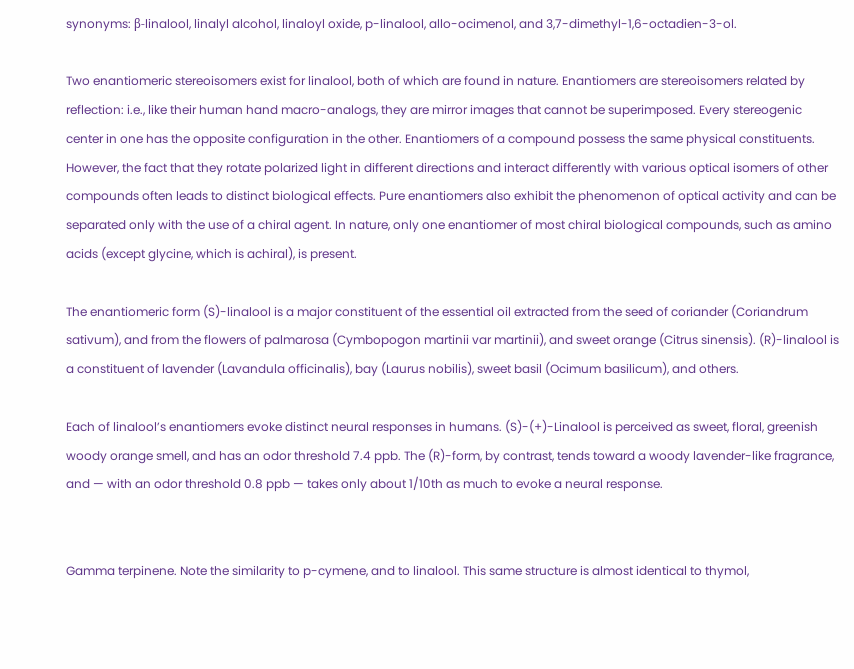synonyms: β-linalool, linalyl alcohol, linaloyl oxide, p-linalool, allo-ocimenol, and 3,7-dimethyl-1,6-octadien-3-ol.

Two enantiomeric stereoisomers exist for linalool, both of which are found in nature. Enantiomers are stereoisomers related by reflection: i.e., like their human hand macro-analogs, they are mirror images that cannot be superimposed. Every stereogenic center in one has the opposite configuration in the other. Enantiomers of a compound possess the same physical constituents. However, the fact that they rotate polarized light in different directions and interact differently with various optical isomers of other compounds often leads to distinct biological effects. Pure enantiomers also exhibit the phenomenon of optical activity and can be separated only with the use of a chiral agent. In nature, only one enantiomer of most chiral biological compounds, such as amino acids (except glycine, which is achiral), is present.

The enantiomeric form (S)-linalool is a major constituent of the essential oil extracted from the seed of coriander (Coriandrum sativum), and from the flowers of palmarosa (Cymbopogon martinii var martinii), and sweet orange (Citrus sinensis). (R)-linalool is a constituent of lavender (Lavandula officinalis), bay (Laurus nobilis), sweet basil (Ocimum basilicum), and others.

Each of linalool’s enantiomers evoke distinct neural responses in humans. (S)-(+)-Linalool is perceived as sweet, floral, greenish woody orange smell, and has an odor threshold 7.4 ppb. The (R)-form, by contrast, tends toward a woody lavender-like fragrance, and — with an odor threshold 0.8 ppb — takes only about 1/10th as much to evoke a neural response.


Gamma terpinene. Note the similarity to p-cymene, and to linalool. This same structure is almost identical to thymol,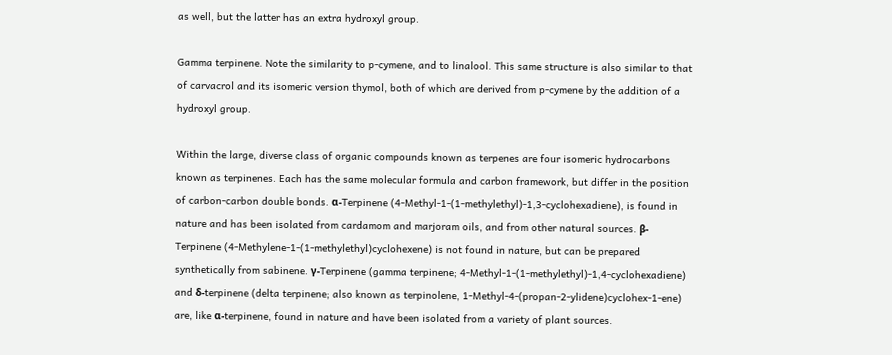as well, but the latter has an extra hydroxyl group.

Gamma terpinene. Note the similarity to p-cymene, and to linalool. This same structure is also similar to that of carvacrol and its isomeric version thymol, both of which are derived from p-cymene by the addition of a hydroxyl group.

Within the large, diverse class of organic compounds known as terpenes are four isomeric hydrocarbons known as terpinenes. Each has the same molecular formula and carbon framework, but differ in the position of carbon-carbon double bonds. α-Terpinene (4-Methyl-1-(1-methylethyl)-1,3-cyclohexadiene), is found in nature and has been isolated from cardamom and marjoram oils, and from other natural sources. β-Terpinene (4-Methylene-1-(1-methylethyl)cyclohexene) is not found in nature, but can be prepared synthetically from sabinene. γ-Terpinene (gamma terpinene; 4-Methyl-1-(1-methylethyl)-1,4-cyclohexadiene) and δ-terpinene (delta terpinene; also known as terpinolene, 1-Methyl-4-(propan-2-ylidene)cyclohex-1-ene) are, like α-terpinene, found in nature and have been isolated from a variety of plant sources.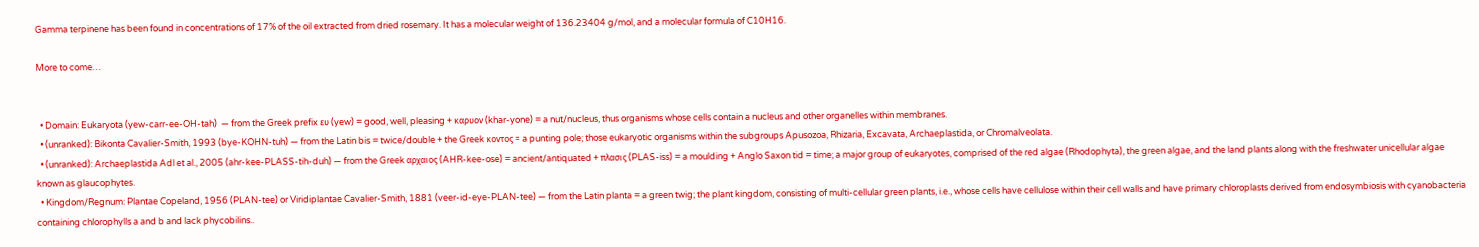Gamma terpinene has been found in concentrations of 17% of the oil extracted from dried rosemary. It has a molecular weight of 136.23404 g/mol, and a molecular formula of C10H16.

More to come…


  • Domain: Eukaryota (yew-carr-ee-OH-tah)  — from the Greek prefix ευ (yew) = good, well, pleasing + καρυον (khar-yone) = a nut/nucleus, thus organisms whose cells contain a nucleus and other organelles within membranes.
  • (unranked): Bikonta Cavalier-Smith, 1993 (bye-KOHN-tuh) — from the Latin bis = twice/double + the Greek κοντος = a punting pole; those eukaryotic organisms within the subgroups Apusozoa, Rhizaria, Excavata, Archaeplastida, or Chromalveolata.
  • (unranked): Archaeplastida Adl et al., 2005 (ahr-kee-PLASS-tih-duh) — from the Greek αρχαιος (AHR-kee-ose) = ancient/antiquated + πλασις (PLAS-iss) = a moulding + Anglo Saxon tid = time; a major group of eukaryotes, comprised of the red algae (Rhodophyta), the green algae, and the land plants along with the freshwater unicellular algae known as glaucophytes.
  • Kingdom/Regnum: Plantae Copeland, 1956 (PLAN-tee) or Viridiplantae Cavalier-Smith, 1881 (veer-id-eye-PLAN-tee) — from the Latin planta = a green twig; the plant kingdom, consisting of multi-cellular green plants, i.e., whose cells have cellulose within their cell walls and have primary chloroplasts derived from endosymbiosis with cyanobacteria containing chlorophylls a and b and lack phycobilins..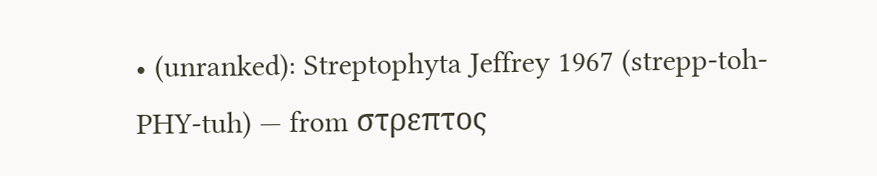• (unranked): Streptophyta Jeffrey 1967 (strepp-toh-PHY-tuh) — from στρεπτος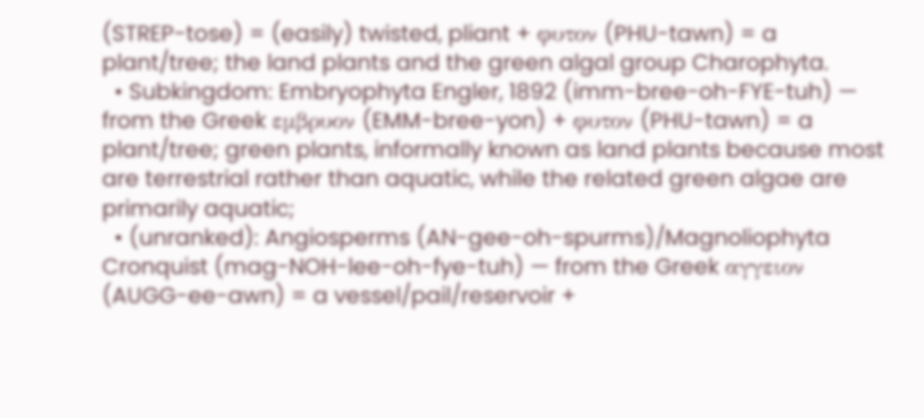(STREP-tose) = (easily) twisted, pliant + φυτον (PHU-tawn) = a plant/tree; the land plants and the green algal group Charophyta.
  • Subkingdom: Embryophyta Engler, 1892 (imm-bree-oh-FYE-tuh) — from the Greek εμβρυον (EMM-bree-yon) + φυτον (PHU-tawn) = a plant/tree; green plants, informally known as land plants because most are terrestrial rather than aquatic, while the related green algae are primarily aquatic;
  • (unranked): Angiosperms (AN-gee-oh-spurms)/Magnoliophyta Cronquist (mag-NOH-lee-oh-fye-tuh) — from the Greek αγγειον (AUGG-ee-awn) = a vessel/pail/reservoir +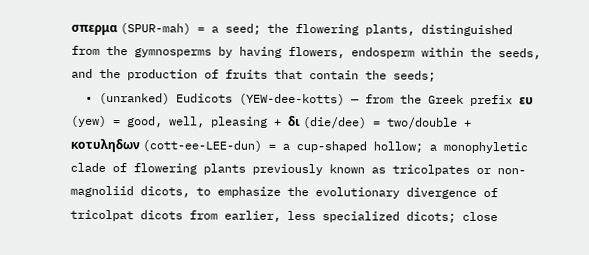σπερμα (SPUR-mah) = a seed; the flowering plants, distinguished from the gymnosperms by having flowers, endosperm within the seeds, and the production of fruits that contain the seeds;
  • (unranked) Eudicots (YEW-dee-kotts) — from the Greek prefix ευ (yew) = good, well, pleasing + δι (die/dee) = two/double + κοτυληδων (cott-ee-LEE-dun) = a cup-shaped hollow; a monophyletic clade of flowering plants previously known as tricolpates or non-magnoliid dicots, to emphasize the evolutionary divergence of tricolpat dicots from earlier, less specialized dicots; close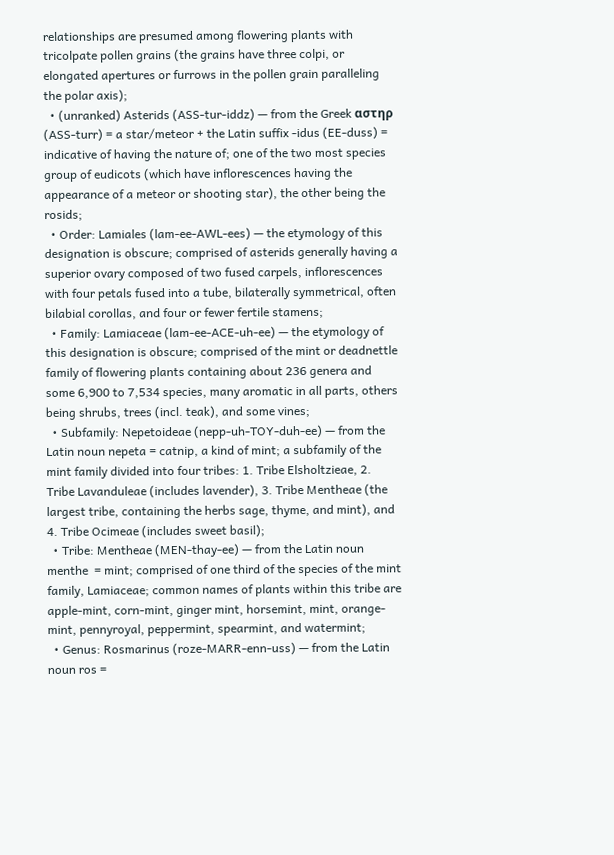relationships are presumed among flowering plants with tricolpate pollen grains (the grains have three colpi, or elongated apertures or furrows in the pollen grain paralleling the polar axis);
  • (unranked) Asterids (ASS-tur-iddz) — from the Greek αστηρ (ASS-turr) = a star/meteor + the Latin suffix -idus (EE-duss) = indicative of having the nature of; one of the two most species group of eudicots (which have inflorescences having the appearance of a meteor or shooting star), the other being the rosids;
  • Order: Lamiales (lam-ee-AWL-ees) — the etymology of this designation is obscure; comprised of asterids generally having a superior ovary composed of two fused carpels, inflorescences with four petals fused into a tube, bilaterally symmetrical, often bilabial corollas, and four or fewer fertile stamens;
  • Family: Lamiaceae (lam-ee-ACE-uh-ee) — the etymology of this designation is obscure; comprised of the mint or deadnettle family of flowering plants containing about 236 genera and some 6,900 to 7,534 species, many aromatic in all parts, others being shrubs, trees (incl. teak), and some vines;
  • Subfamily: Nepetoideae (nepp-uh-TOY-duh-ee) — from the Latin noun nepeta = catnip, a kind of mint; a subfamily of the mint family divided into four tribes: 1. Tribe Elsholtzieae, 2. Tribe Lavanduleae (includes lavender), 3. Tribe Mentheae (the largest tribe, containing the herbs sage, thyme, and mint), and 4. Tribe Ocimeae (includes sweet basil);
  • Tribe: Mentheae (MEN-thay-ee) — from the Latin noun menthe  = mint; comprised of one third of the species of the mint family, Lamiaceae; common names of plants within this tribe are apple-mint, corn-mint, ginger mint, horsemint, mint, orange-mint, pennyroyal, peppermint, spearmint, and watermint;
  • Genus: Rosmarinus (roze-MARR-enn-uss) — from the Latin noun ros =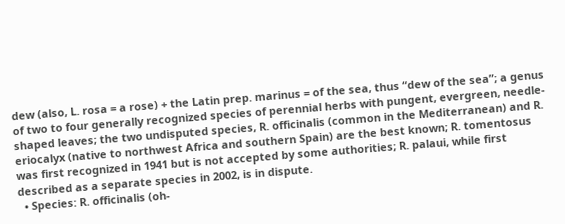dew (also, L. rosa = a rose) + the Latin prep. marinus = of the sea, thus “dew of the sea”; a genus of two to four generally recognized species of perennial herbs with pungent, evergreen, needle-shaped leaves; the two undisputed species, R. officinalis (common in the Mediterranean) and R. eriocalyx (native to northwest Africa and southern Spain) are the best known; R. tomentosus was first recognized in 1941 but is not accepted by some authorities; R. palaui, while first described as a separate species in 2002, is in dispute.
  • Species: R. officinalis (oh-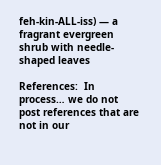feh-kin-ALL-iss) — a fragrant evergreen shrub with needle-shaped leaves

References:  In process… we do not post references that are not in our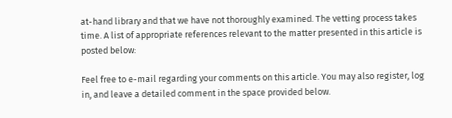at-hand library and that we have not thoroughly examined. The vetting process takes time. A list of appropriate references relevant to the matter presented in this article is posted below:

Feel free to e-mail regarding your comments on this article. You may also register, log in, and leave a detailed comment in the space provided below.